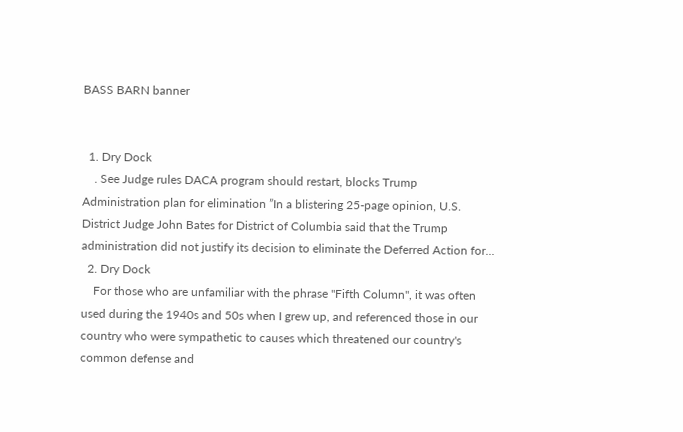BASS BARN banner


  1. Dry Dock
    . See Judge rules DACA program should restart, blocks Trump Administration plan for elimination ”In a blistering 25-page opinion, U.S. District Judge John Bates for District of Columbia said that the Trump administration did not justify its decision to eliminate the Deferred Action for...
  2. Dry Dock
    For those who are unfamiliar with the phrase ''Fifth Column'', it was often used during the 1940s and 50s when I grew up, and referenced those in our country who were sympathetic to causes which threatened our country's common defense and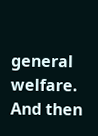general welfare. And then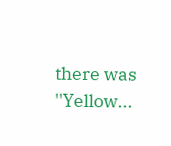there was ''Yellow...